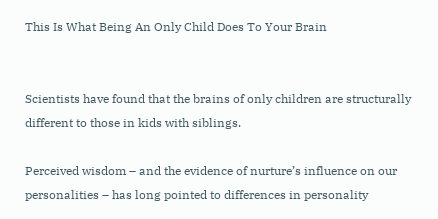This Is What Being An Only Child Does To Your Brain


Scientists have found that the brains of only children are structurally different to those in kids with siblings.

Perceived wisdom – and the evidence of nurture’s influence on our personalities – has long pointed to differences in personality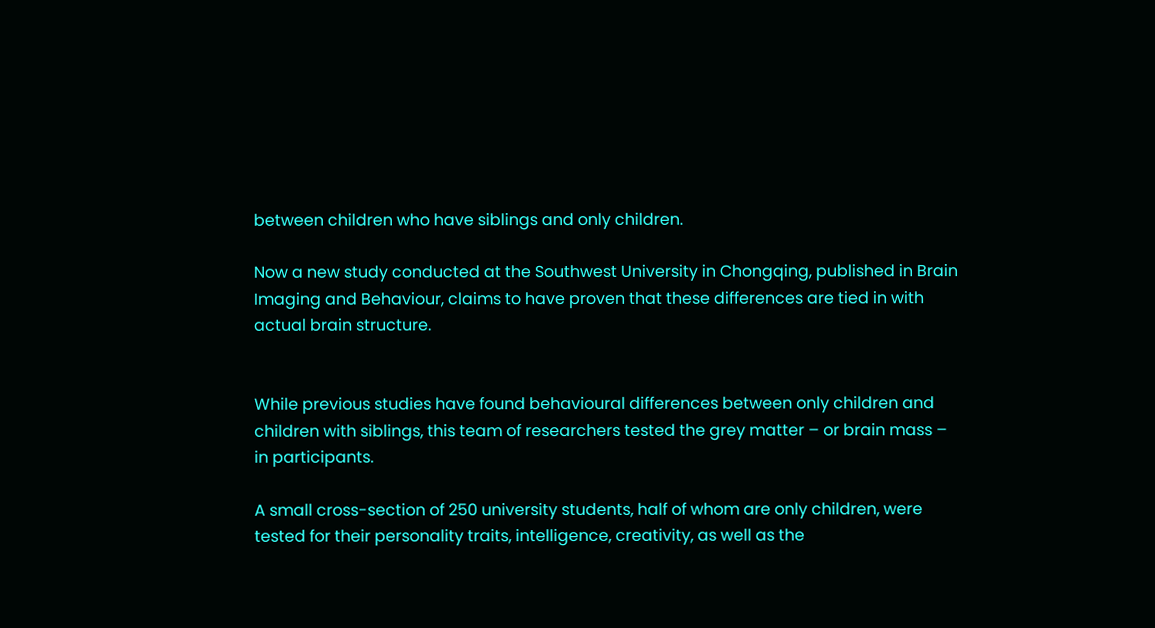between children who have siblings and only children.

Now a new study conducted at the Southwest University in Chongqing, published in Brain Imaging and Behaviour, claims to have proven that these differences are tied in with actual brain structure.


While previous studies have found behavioural differences between only children and children with siblings, this team of researchers tested the grey matter – or brain mass – in participants.

A small cross-section of 250 university students, half of whom are only children, were tested for their personality traits, intelligence, creativity, as well as the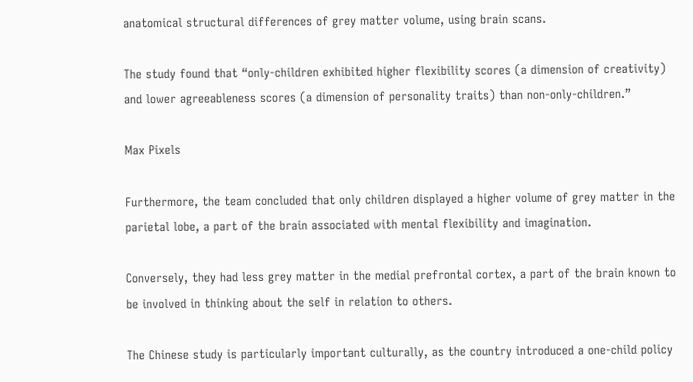anatomical structural differences of grey matter volume, using brain scans.

The study found that “only-children exhibited higher flexibility scores (a dimension of creativity) and lower agreeableness scores (a dimension of personality traits) than non-only-children.”

Max Pixels

Furthermore, the team concluded that only children displayed a higher volume of grey matter in the parietal lobe, a part of the brain associated with mental flexibility and imagination.

Conversely, they had less grey matter in the medial prefrontal cortex, a part of the brain known to be involved in thinking about the self in relation to others.

The Chinese study is particularly important culturally, as the country introduced a one-child policy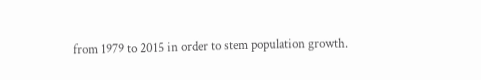from 1979 to 2015 in order to stem population growth.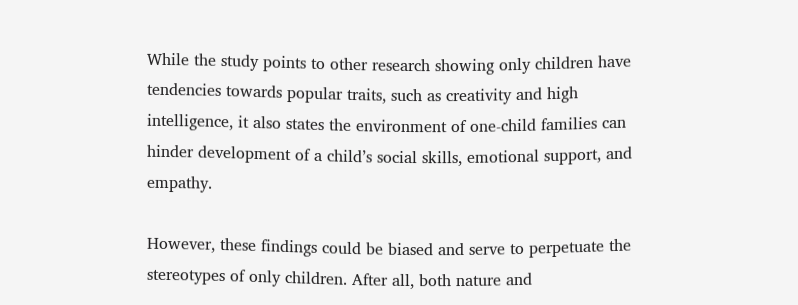While the study points to other research showing only children have tendencies towards popular traits, such as creativity and high intelligence, it also states the environment of one-child families can hinder development of a child’s social skills, emotional support, and empathy.

However, these findings could be biased and serve to perpetuate the stereotypes of only children. After all, both nature and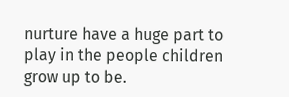nurture have a huge part to play in the people children grow up to be.